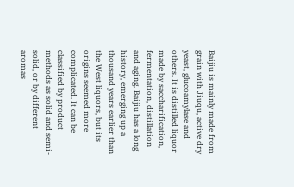Baijiu is mainly made from grain with Jiuqu, active dry yeast, glucoamylase and others. It is distilled liquor made by saccharification, fermentation, distillation and aging. Baijiu has a long history, emerging up a thousand years earlier than the West liquors, but its origins seemed more complicated. It can be classified by product methods as solid and semi-solid, or by different aromas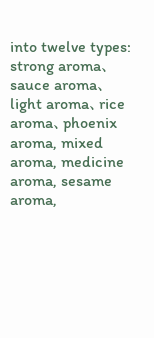into twelve types: strong aroma、sauce aroma、light aroma、rice aroma、phoenix aroma, mixed aroma, medicine aroma, sesame aroma,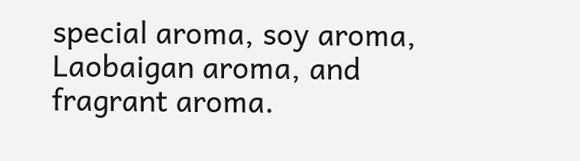special aroma, soy aroma, Laobaigan aroma, and fragrant aroma.